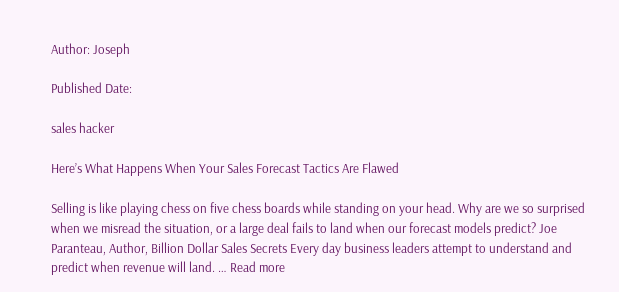Author: Joseph

Published Date:

sales hacker

Here’s What Happens When Your Sales Forecast Tactics Are Flawed

Selling is like playing chess on five chess boards while standing on your head. Why are we so surprised when we misread the situation, or a large deal fails to land when our forecast models predict? Joe Paranteau, Author, Billion Dollar Sales Secrets Every day business leaders attempt to understand and predict when revenue will land. … Read more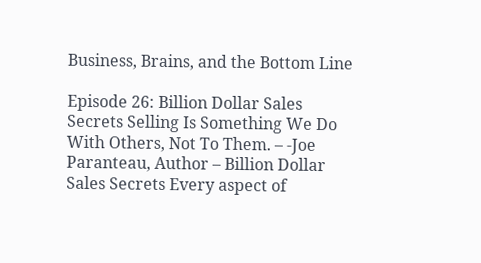Business, Brains, and the Bottom Line

Episode 26: Billion Dollar Sales Secrets Selling Is Something We Do With Others, Not To Them. – -Joe Paranteau, Author – Billion Dollar Sales Secrets Every aspect of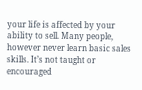your life is affected by your ability to sell. Many people, however never learn basic sales skills. It’s not taught or encouraged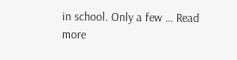in school. Only a few … Read more